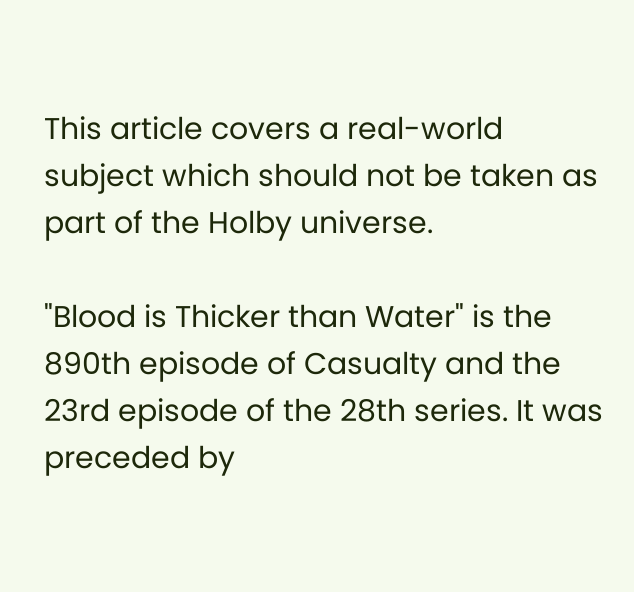This article covers a real-world subject which should not be taken as part of the Holby universe.

"Blood is Thicker than Water" is the 890th episode of Casualty and the 23rd episode of the 28th series. It was preceded by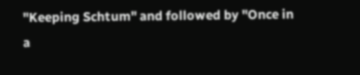"Keeping Schtum" and followed by "Once in a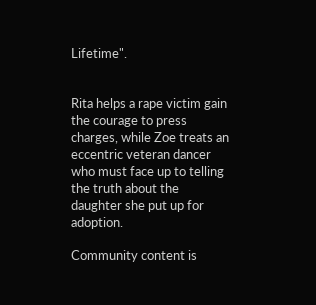Lifetime".


Rita helps a rape victim gain the courage to press charges, while Zoe treats an eccentric veteran dancer who must face up to telling the truth about the daughter she put up for adoption.

Community content is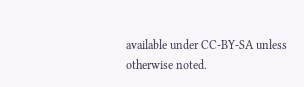available under CC-BY-SA unless otherwise noted.